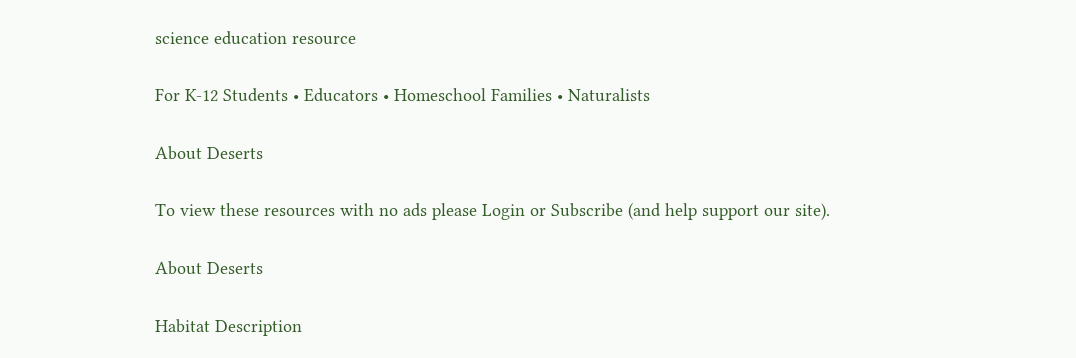science education resource

For K-12 Students • Educators • Homeschool Families • Naturalists

About Deserts

To view these resources with no ads please Login or Subscribe (and help support our site).

About Deserts

Habitat Description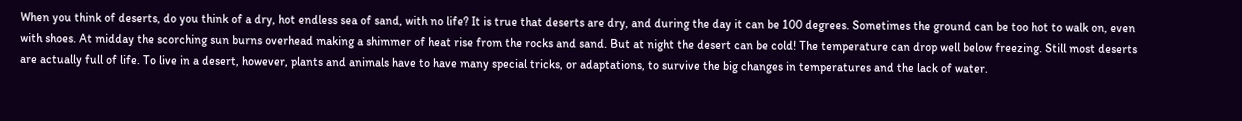When you think of deserts, do you think of a dry, hot endless sea of sand, with no life? It is true that deserts are dry, and during the day it can be 100 degrees. Sometimes the ground can be too hot to walk on, even with shoes. At midday the scorching sun burns overhead making a shimmer of heat rise from the rocks and sand. But at night the desert can be cold! The temperature can drop well below freezing. Still most deserts are actually full of life. To live in a desert, however, plants and animals have to have many special tricks, or adaptations, to survive the big changes in temperatures and the lack of water.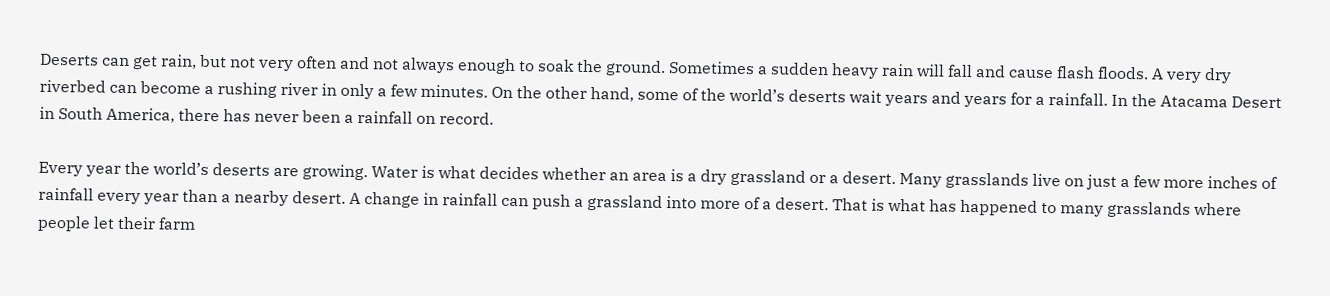Deserts can get rain, but not very often and not always enough to soak the ground. Sometimes a sudden heavy rain will fall and cause flash floods. A very dry riverbed can become a rushing river in only a few minutes. On the other hand, some of the world’s deserts wait years and years for a rainfall. In the Atacama Desert in South America, there has never been a rainfall on record.

Every year the world’s deserts are growing. Water is what decides whether an area is a dry grassland or a desert. Many grasslands live on just a few more inches of rainfall every year than a nearby desert. A change in rainfall can push a grassland into more of a desert. That is what has happened to many grasslands where people let their farm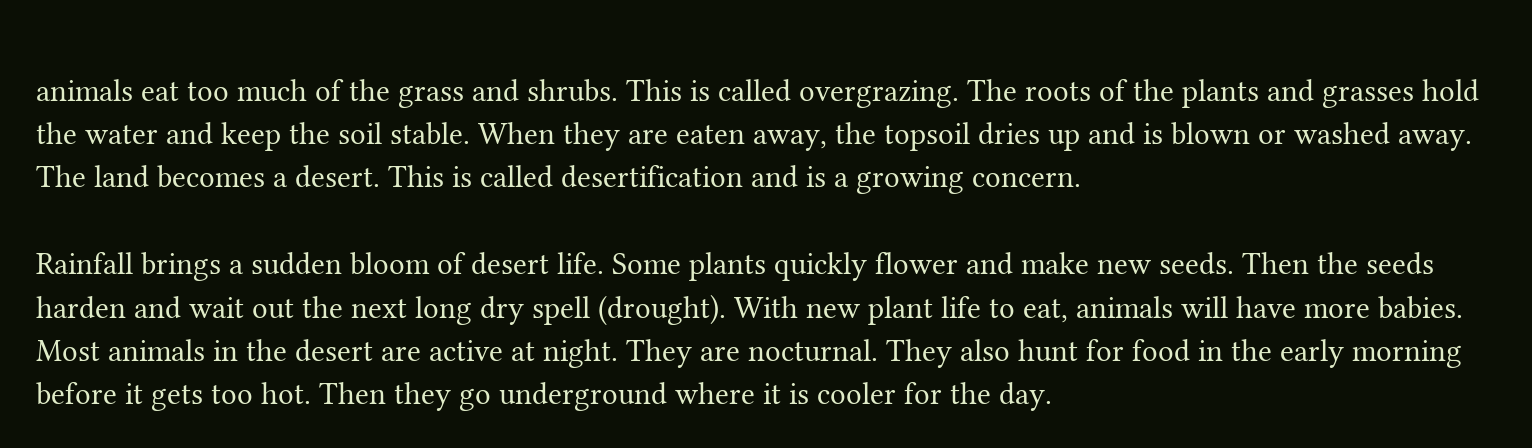animals eat too much of the grass and shrubs. This is called overgrazing. The roots of the plants and grasses hold the water and keep the soil stable. When they are eaten away, the topsoil dries up and is blown or washed away. The land becomes a desert. This is called desertification and is a growing concern.

Rainfall brings a sudden bloom of desert life. Some plants quickly flower and make new seeds. Then the seeds harden and wait out the next long dry spell (drought). With new plant life to eat, animals will have more babies. Most animals in the desert are active at night. They are nocturnal. They also hunt for food in the early morning before it gets too hot. Then they go underground where it is cooler for the day.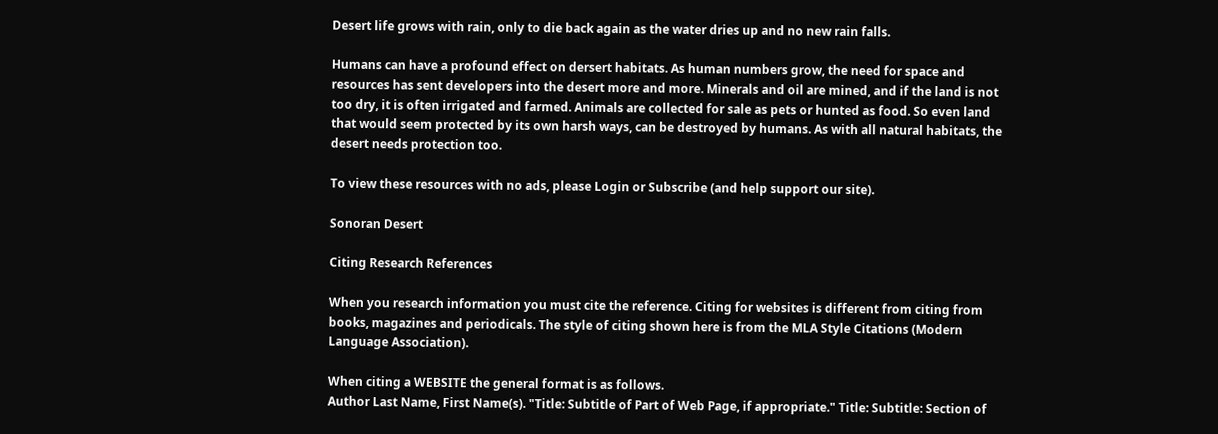Desert life grows with rain, only to die back again as the water dries up and no new rain falls.

Humans can have a profound effect on dersert habitats. As human numbers grow, the need for space and resources has sent developers into the desert more and more. Minerals and oil are mined, and if the land is not too dry, it is often irrigated and farmed. Animals are collected for sale as pets or hunted as food. So even land that would seem protected by its own harsh ways, can be destroyed by humans. As with all natural habitats, the desert needs protection too.

To view these resources with no ads, please Login or Subscribe (and help support our site).

Sonoran Desert

Citing Research References

When you research information you must cite the reference. Citing for websites is different from citing from books, magazines and periodicals. The style of citing shown here is from the MLA Style Citations (Modern Language Association).

When citing a WEBSITE the general format is as follows.
Author Last Name, First Name(s). "Title: Subtitle of Part of Web Page, if appropriate." Title: Subtitle: Section of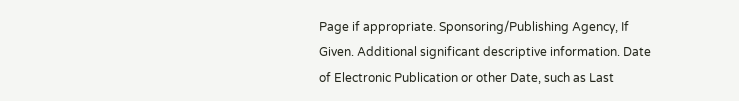Page if appropriate. Sponsoring/Publishing Agency, If Given. Additional significant descriptive information. Date of Electronic Publication or other Date, such as Last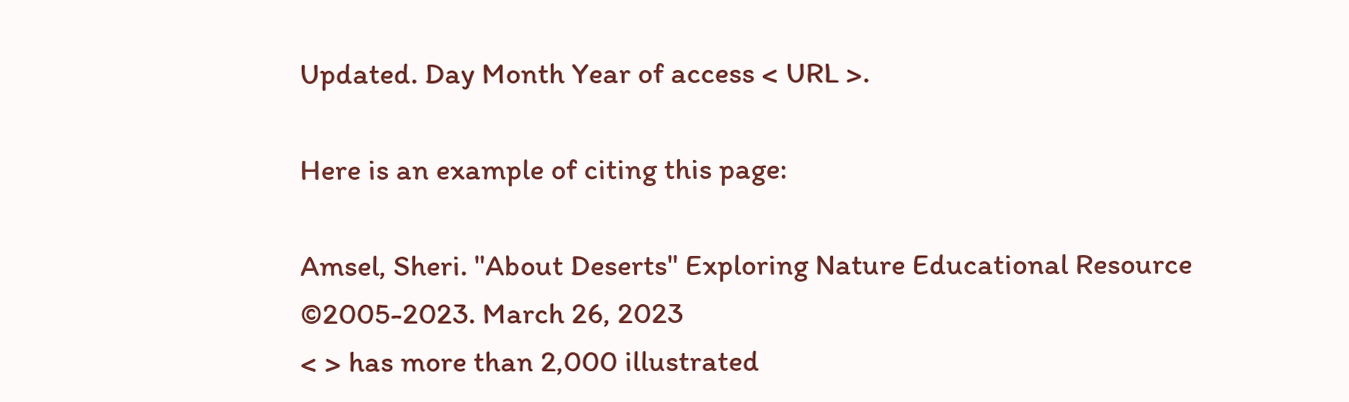Updated. Day Month Year of access < URL >.

Here is an example of citing this page:

Amsel, Sheri. "About Deserts" Exploring Nature Educational Resource ©2005-2023. March 26, 2023
< > has more than 2,000 illustrated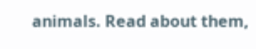animals. Read about them,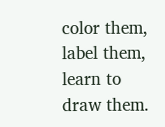color them, label them, learn to draw them.